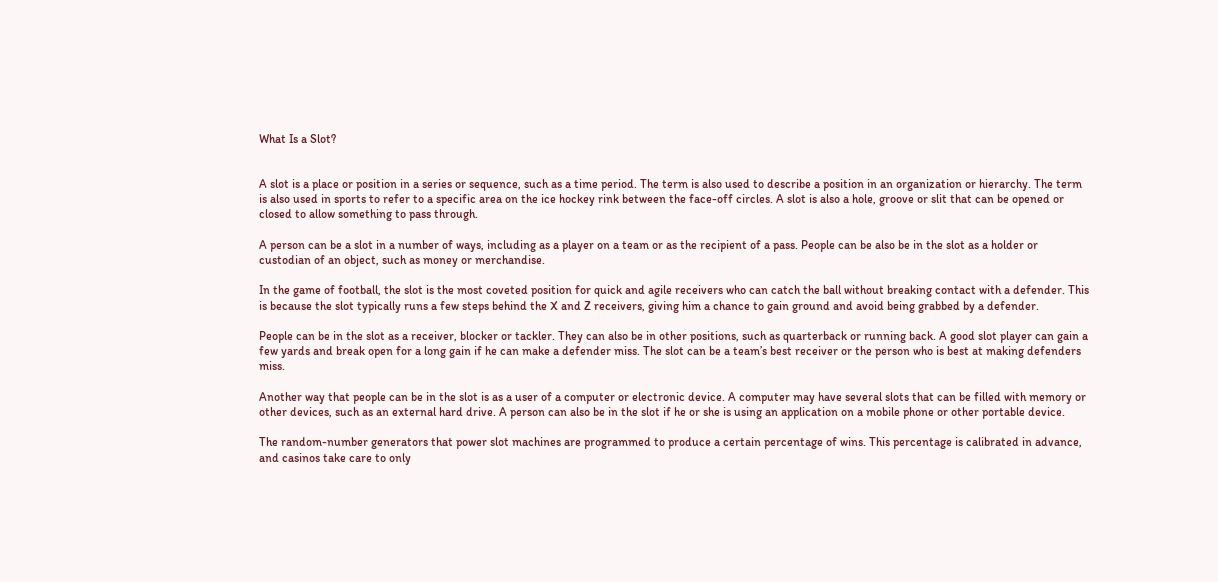What Is a Slot?


A slot is a place or position in a series or sequence, such as a time period. The term is also used to describe a position in an organization or hierarchy. The term is also used in sports to refer to a specific area on the ice hockey rink between the face-off circles. A slot is also a hole, groove or slit that can be opened or closed to allow something to pass through.

A person can be a slot in a number of ways, including as a player on a team or as the recipient of a pass. People can be also be in the slot as a holder or custodian of an object, such as money or merchandise.

In the game of football, the slot is the most coveted position for quick and agile receivers who can catch the ball without breaking contact with a defender. This is because the slot typically runs a few steps behind the X and Z receivers, giving him a chance to gain ground and avoid being grabbed by a defender.

People can be in the slot as a receiver, blocker or tackler. They can also be in other positions, such as quarterback or running back. A good slot player can gain a few yards and break open for a long gain if he can make a defender miss. The slot can be a team’s best receiver or the person who is best at making defenders miss.

Another way that people can be in the slot is as a user of a computer or electronic device. A computer may have several slots that can be filled with memory or other devices, such as an external hard drive. A person can also be in the slot if he or she is using an application on a mobile phone or other portable device.

The random-number generators that power slot machines are programmed to produce a certain percentage of wins. This percentage is calibrated in advance, and casinos take care to only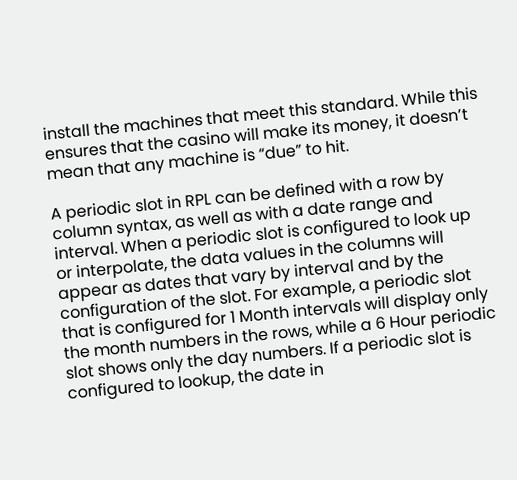install the machines that meet this standard. While this ensures that the casino will make its money, it doesn’t mean that any machine is “due” to hit.

A periodic slot in RPL can be defined with a row by column syntax, as well as with a date range and interval. When a periodic slot is configured to look up or interpolate, the data values in the columns will appear as dates that vary by interval and by the configuration of the slot. For example, a periodic slot that is configured for 1 Month intervals will display only the month numbers in the rows, while a 6 Hour periodic slot shows only the day numbers. If a periodic slot is configured to lookup, the date in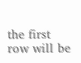the first row will be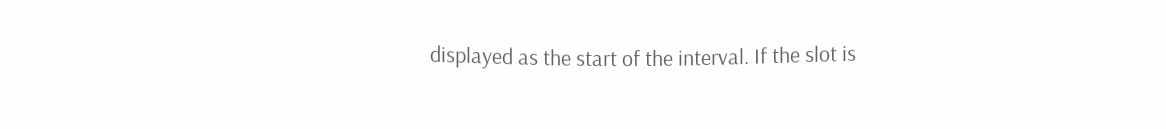displayed as the start of the interval. If the slot is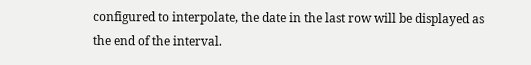configured to interpolate, the date in the last row will be displayed as the end of the interval.